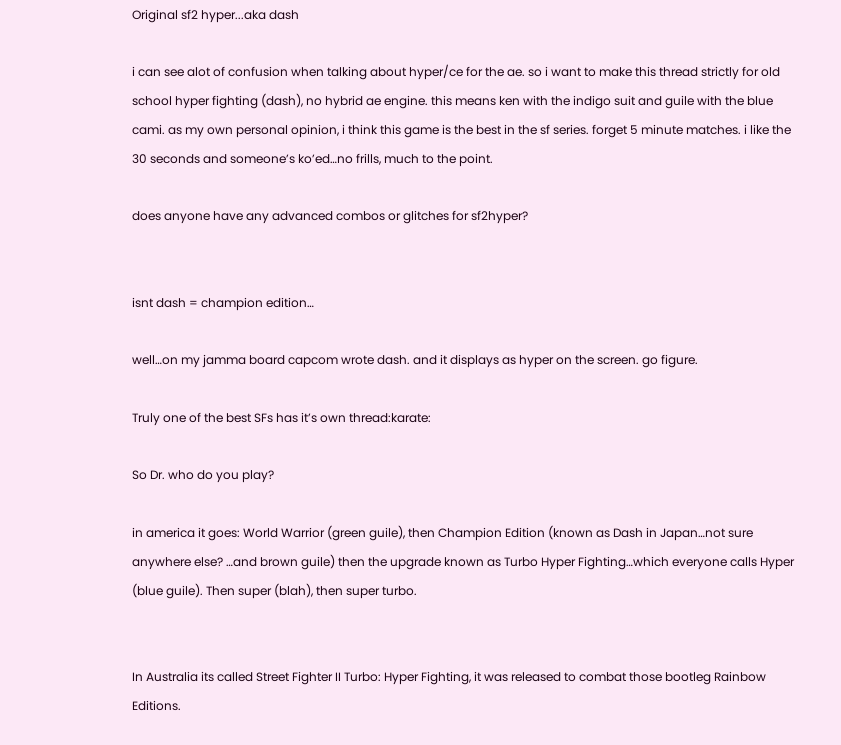Original sf2 hyper...aka dash

i can see alot of confusion when talking about hyper/ce for the ae. so i want to make this thread strictly for old school hyper fighting (dash), no hybrid ae engine. this means ken with the indigo suit and guile with the blue cami. as my own personal opinion, i think this game is the best in the sf series. forget 5 minute matches. i like the 30 seconds and someone’s ko’ed…no frills, much to the point.

does anyone have any advanced combos or glitches for sf2hyper?


isnt dash = champion edition…

well…on my jamma board capcom wrote dash. and it displays as hyper on the screen. go figure.

Truly one of the best SFs has it’s own thread:karate:

So Dr. who do you play?

in america it goes: World Warrior (green guile), then Champion Edition (known as Dash in Japan…not sure anywhere else? …and brown guile) then the upgrade known as Turbo Hyper Fighting…which everyone calls Hyper (blue guile). Then super (blah), then super turbo.


In Australia its called Street Fighter II Turbo: Hyper Fighting, it was released to combat those bootleg Rainbow Editions.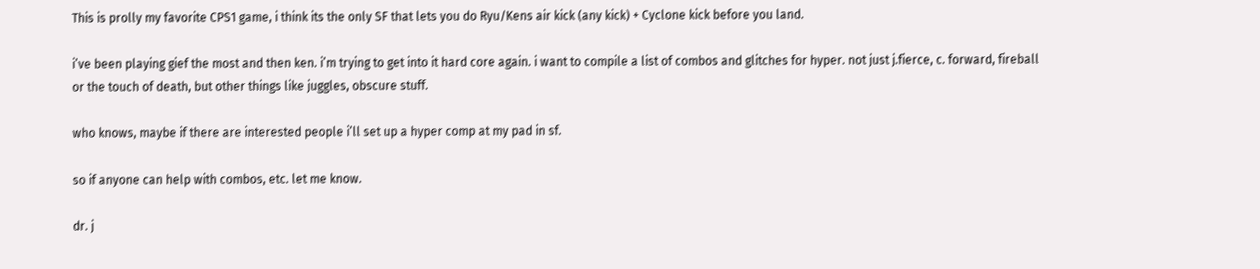This is prolly my favorite CPS1 game, i think its the only SF that lets you do Ryu/Kens air kick (any kick) + Cyclone kick before you land.

i’ve been playing gief the most and then ken. i’m trying to get into it hard core again. i want to compile a list of combos and glitches for hyper. not just j.fierce, c. forward, fireball or the touch of death, but other things like juggles, obscure stuff.

who knows, maybe if there are interested people i’ll set up a hyper comp at my pad in sf.

so if anyone can help with combos, etc. let me know.

dr. j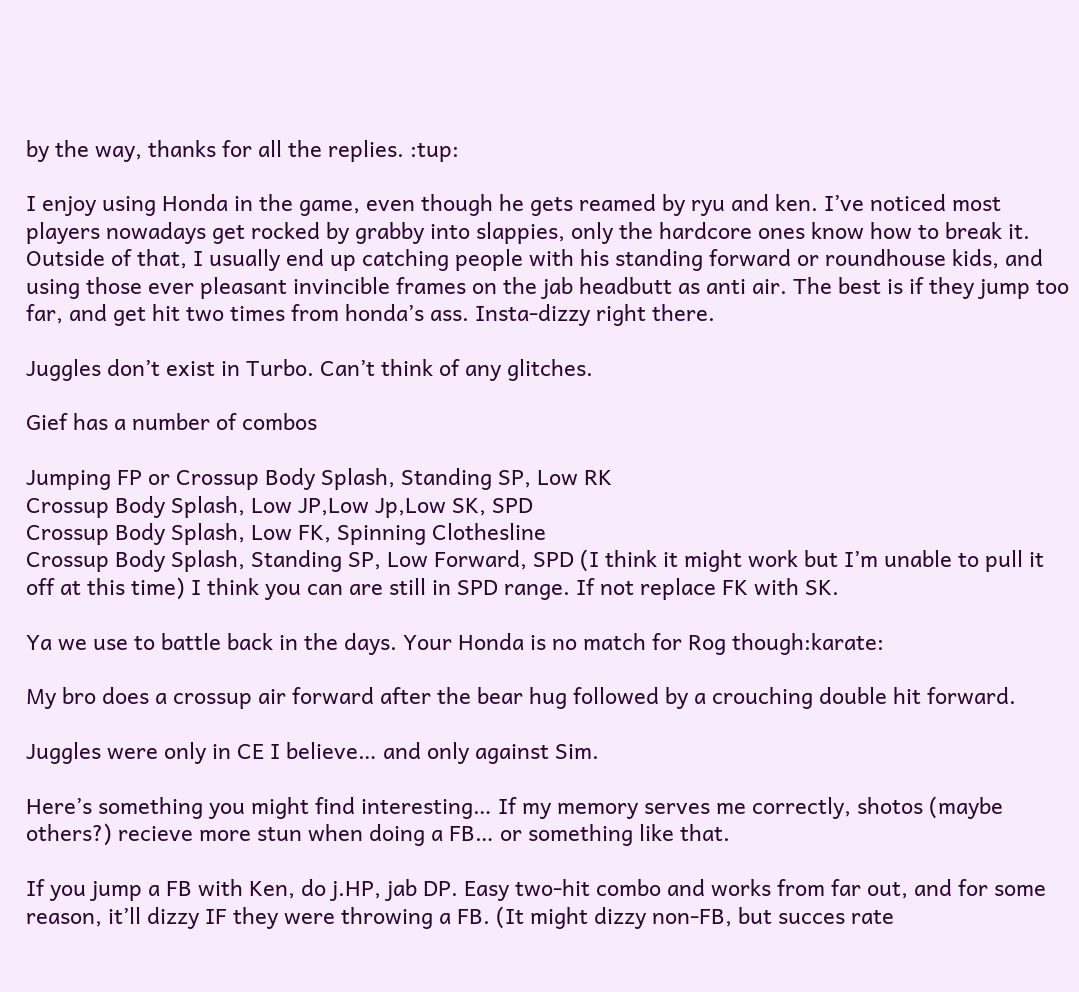by the way, thanks for all the replies. :tup:

I enjoy using Honda in the game, even though he gets reamed by ryu and ken. I’ve noticed most players nowadays get rocked by grabby into slappies, only the hardcore ones know how to break it. Outside of that, I usually end up catching people with his standing forward or roundhouse kids, and using those ever pleasant invincible frames on the jab headbutt as anti air. The best is if they jump too far, and get hit two times from honda’s ass. Insta-dizzy right there.

Juggles don’t exist in Turbo. Can’t think of any glitches.

Gief has a number of combos

Jumping FP or Crossup Body Splash, Standing SP, Low RK
Crossup Body Splash, Low JP,Low Jp,Low SK, SPD
Crossup Body Splash, Low FK, Spinning Clothesline
Crossup Body Splash, Standing SP, Low Forward, SPD (I think it might work but I’m unable to pull it off at this time) I think you can are still in SPD range. If not replace FK with SK.

Ya we use to battle back in the days. Your Honda is no match for Rog though:karate:

My bro does a crossup air forward after the bear hug followed by a crouching double hit forward.

Juggles were only in CE I believe… and only against Sim.

Here’s something you might find interesting… If my memory serves me correctly, shotos (maybe others?) recieve more stun when doing a FB… or something like that.

If you jump a FB with Ken, do j.HP, jab DP. Easy two-hit combo and works from far out, and for some reason, it’ll dizzy IF they were throwing a FB. (It might dizzy non-FB, but succes rate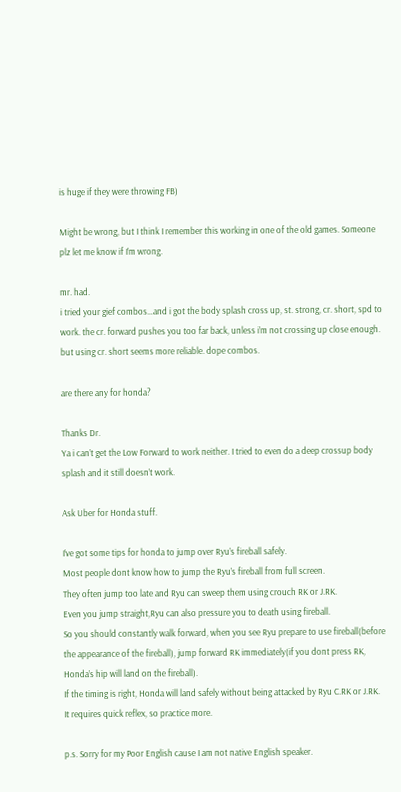is huge if they were throwing FB)

Might be wrong, but I think I remember this working in one of the old games. Someone plz let me know if I’m wrong.

mr. had.
i tried your gief combos…and i got the body splash cross up, st. strong, cr. short, spd to work. the cr. forward pushes you too far back, unless i’m not crossing up close enough. but using cr. short seems more reliable. dope combos.

are there any for honda?

Thanks Dr.
Ya i can’t get the Low Forward to work neither. I tried to even do a deep crossup body splash and it still doesn’t work.

Ask Uber for Honda stuff.

I’ve got some tips for honda to jump over Ryu’s fireball safely.
Most people dont know how to jump the Ryu’s fireball from full screen.
They often jump too late and Ryu can sweep them using crouch RK or J.RK.
Even you jump straight,Ryu can also pressure you to death using fireball.
So you should constantly walk forward, when you see Ryu prepare to use fireball(before the appearance of the fireball), jump forward RK immediately(if you dont press RK, Honda’s hip will land on the fireball).
If the timing is right, Honda will land safely without being attacked by Ryu C.RK or J.RK.
It requires quick reflex, so practice more.

p.s. Sorry for my Poor English cause I am not native English speaker.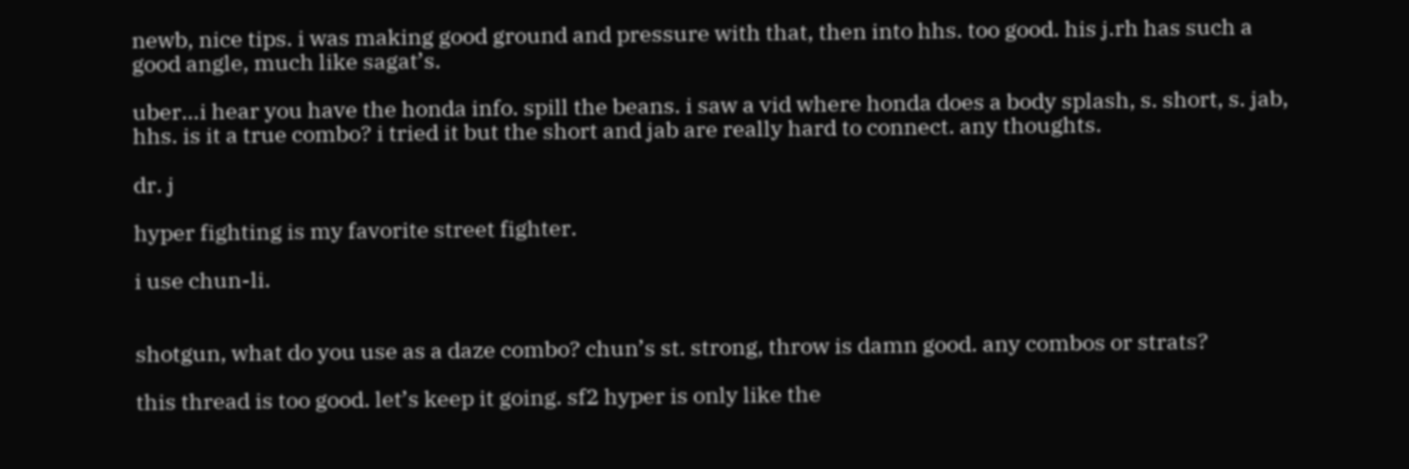newb, nice tips. i was making good ground and pressure with that, then into hhs. too good. his j.rh has such a good angle, much like sagat’s.

uber…i hear you have the honda info. spill the beans. i saw a vid where honda does a body splash, s. short, s. jab, hhs. is it a true combo? i tried it but the short and jab are really hard to connect. any thoughts.

dr. j

hyper fighting is my favorite street fighter.

i use chun-li.


shotgun, what do you use as a daze combo? chun’s st. strong, throw is damn good. any combos or strats?

this thread is too good. let’s keep it going. sf2 hyper is only like the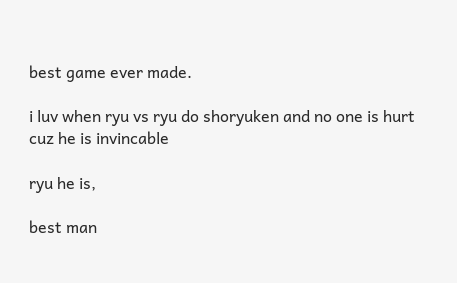best game ever made.

i luv when ryu vs ryu do shoryuken and no one is hurt cuz he is invincable

ryu he is,

best man